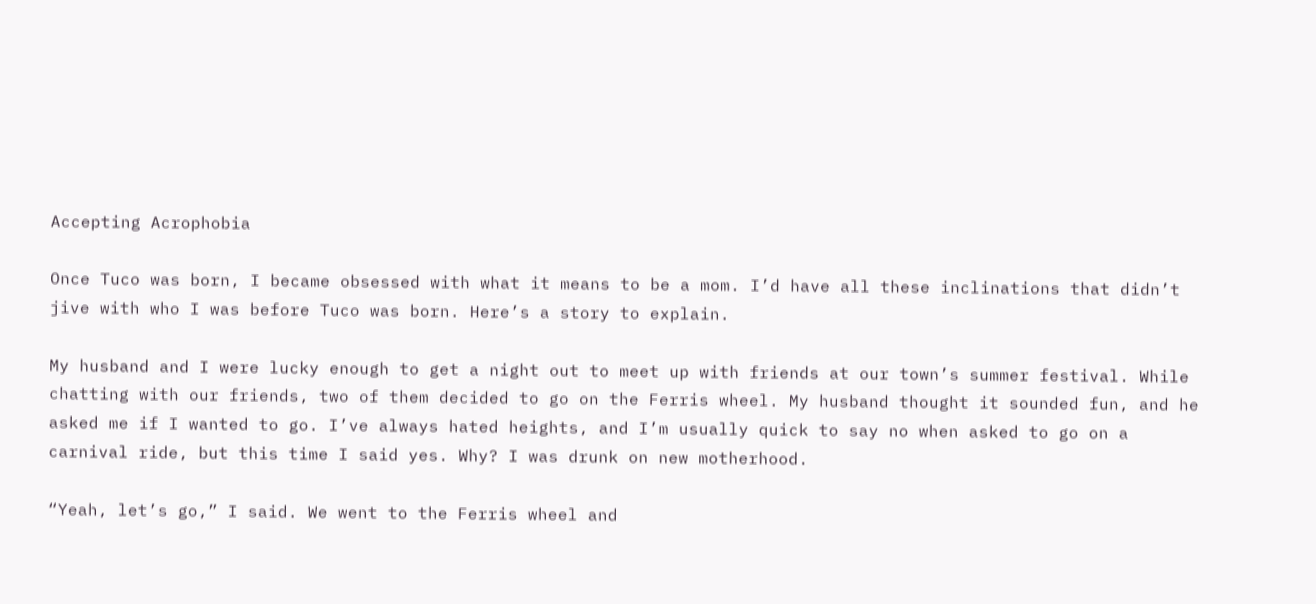Accepting Acrophobia

Once Tuco was born, I became obsessed with what it means to be a mom. I’d have all these inclinations that didn’t jive with who I was before Tuco was born. Here’s a story to explain.

My husband and I were lucky enough to get a night out to meet up with friends at our town’s summer festival. While chatting with our friends, two of them decided to go on the Ferris wheel. My husband thought it sounded fun, and he asked me if I wanted to go. I’ve always hated heights, and I’m usually quick to say no when asked to go on a carnival ride, but this time I said yes. Why? I was drunk on new motherhood.

“Yeah, let’s go,” I said. We went to the Ferris wheel and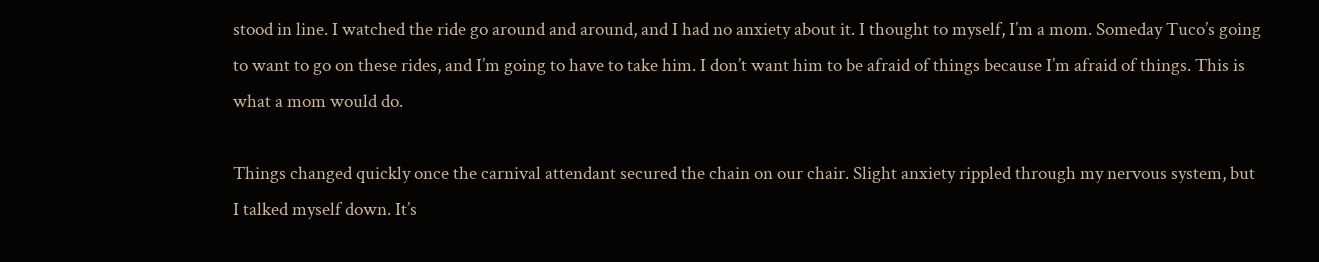stood in line. I watched the ride go around and around, and I had no anxiety about it. I thought to myself, I’m a mom. Someday Tuco’s going to want to go on these rides, and I’m going to have to take him. I don’t want him to be afraid of things because I’m afraid of things. This is what a mom would do.

Things changed quickly once the carnival attendant secured the chain on our chair. Slight anxiety rippled through my nervous system, but I talked myself down. It’s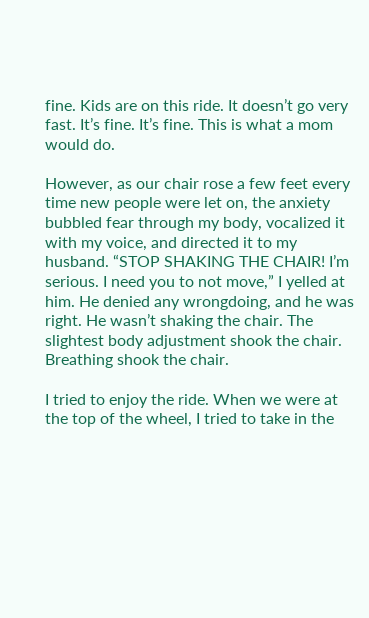fine. Kids are on this ride. It doesn’t go very fast. It’s fine. It’s fine. This is what a mom would do.

However, as our chair rose a few feet every time new people were let on, the anxiety bubbled fear through my body, vocalized it with my voice, and directed it to my husband. “STOP SHAKING THE CHAIR! I’m serious. I need you to not move,” I yelled at him. He denied any wrongdoing, and he was right. He wasn’t shaking the chair. The slightest body adjustment shook the chair. Breathing shook the chair.

I tried to enjoy the ride. When we were at the top of the wheel, I tried to take in the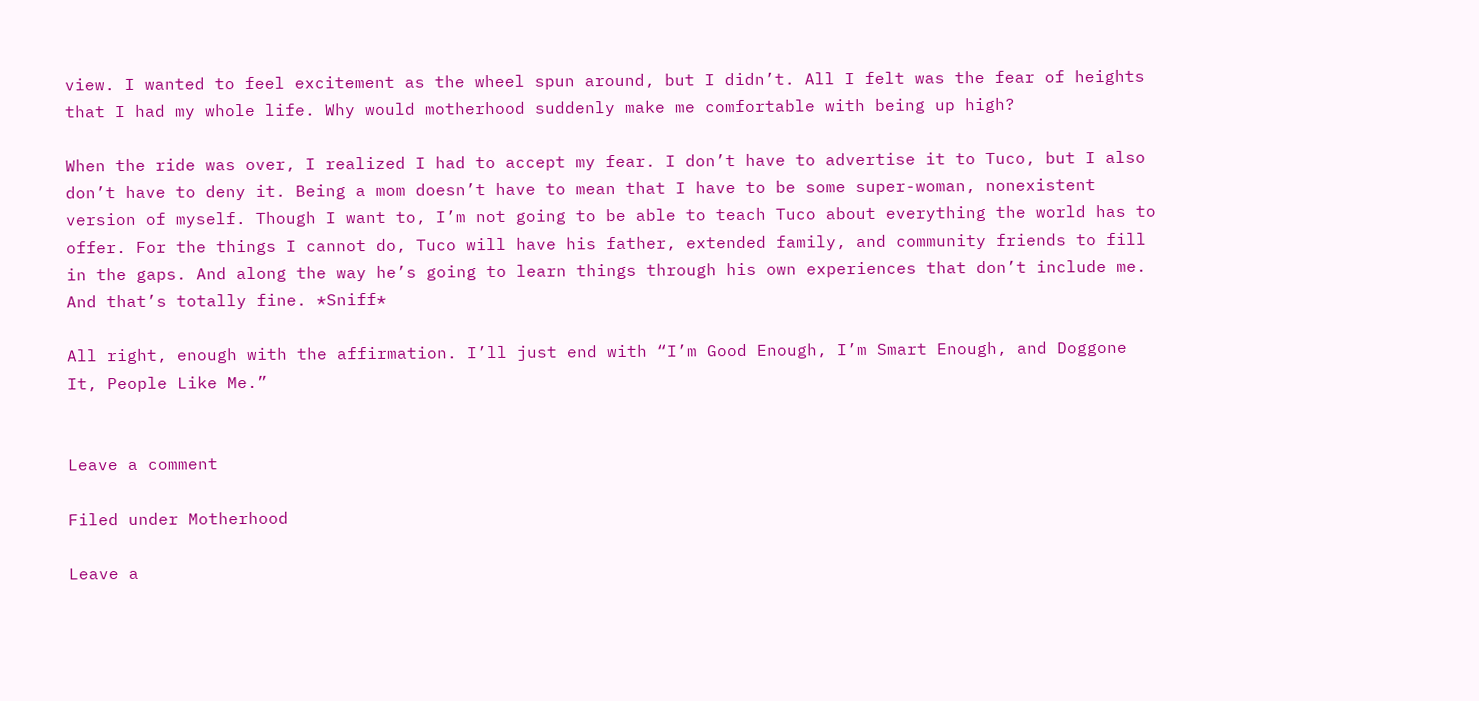view. I wanted to feel excitement as the wheel spun around, but I didn’t. All I felt was the fear of heights that I had my whole life. Why would motherhood suddenly make me comfortable with being up high?

When the ride was over, I realized I had to accept my fear. I don’t have to advertise it to Tuco, but I also don’t have to deny it. Being a mom doesn’t have to mean that I have to be some super-woman, nonexistent version of myself. Though I want to, I’m not going to be able to teach Tuco about everything the world has to offer. For the things I cannot do, Tuco will have his father, extended family, and community friends to fill in the gaps. And along the way he’s going to learn things through his own experiences that don’t include me. And that’s totally fine. *Sniff*

All right, enough with the affirmation. I’ll just end with “I’m Good Enough, I’m Smart Enough, and Doggone It, People Like Me.”


Leave a comment

Filed under Motherhood

Leave a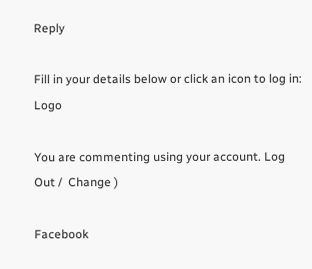Reply

Fill in your details below or click an icon to log in: Logo

You are commenting using your account. Log Out /  Change )

Facebook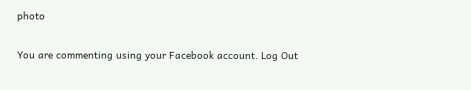photo

You are commenting using your Facebook account. Log Out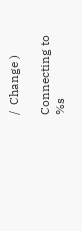/  Change )

Connecting to %s